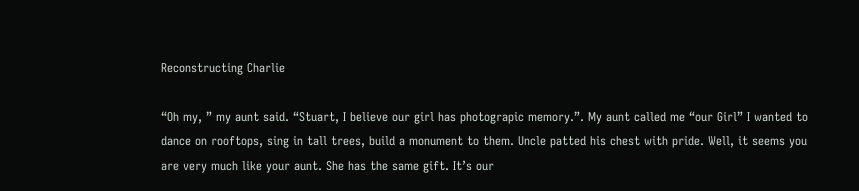Reconstructing Charlie

“Oh my, ” my aunt said. “Stuart, I believe our girl has photograpic memory.”. My aunt called me “our Girl” I wanted to dance on rooftops, sing in tall trees, build a monument to them. Uncle patted his chest with pride. Well, it seems you are very much like your aunt. She has the same gift. It’s our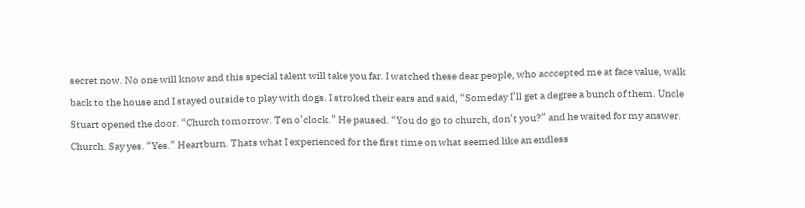secret now. No one will know and this special talent will take you far. I watched these dear people, who acccepted me at face value, walk back to the house and I stayed outside to play with dogs. I stroked their ears and said, “Someday I’ll get a degree a bunch of them. Uncle Stuart opened the door. “Church tomorrow. Ten o’clock.” He paused. “You do go to church, don’t you?” and he waited for my answer. Church. Say yes. “Yes.” Heartburn. Thats what I experienced for the first time on what seemed like an endless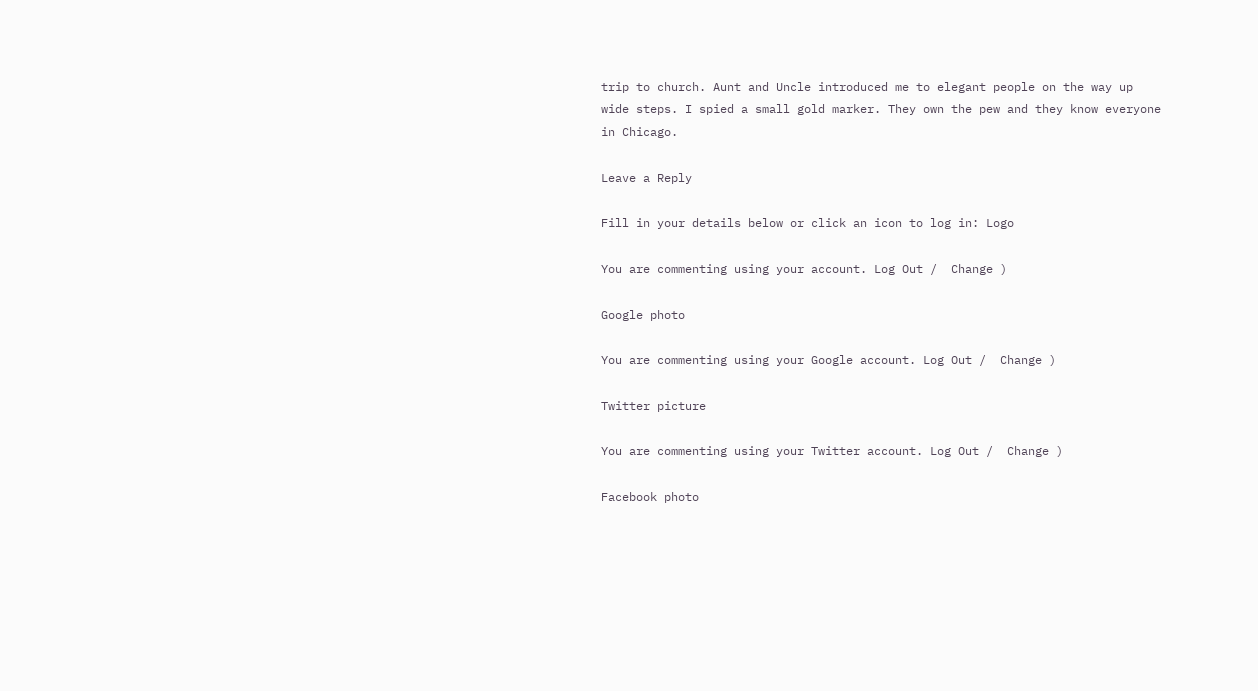trip to church. Aunt and Uncle introduced me to elegant people on the way up wide steps. I spied a small gold marker. They own the pew and they know everyone in Chicago.

Leave a Reply

Fill in your details below or click an icon to log in: Logo

You are commenting using your account. Log Out /  Change )

Google photo

You are commenting using your Google account. Log Out /  Change )

Twitter picture

You are commenting using your Twitter account. Log Out /  Change )

Facebook photo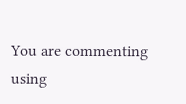You are commenting using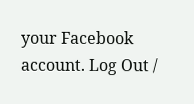your Facebook account. Log Out /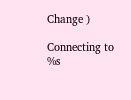Change )

Connecting to %s